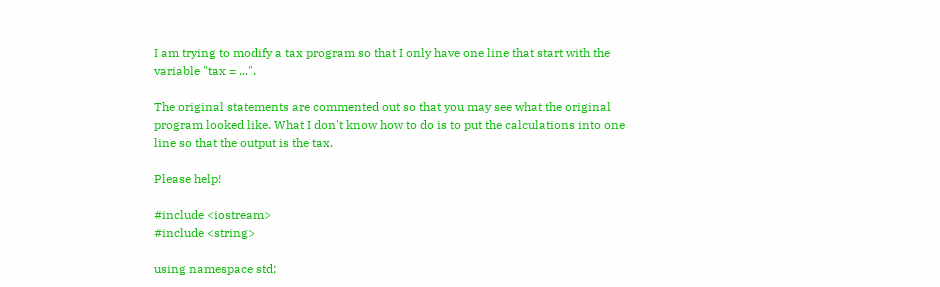I am trying to modify a tax program so that I only have one line that start with the variable "tax = ...".

The original statements are commented out so that you may see what the original program looked like. What I don't know how to do is to put the calculations into one line so that the output is the tax.

Please help!

#include <iostream>
#include <string>

using namespace std;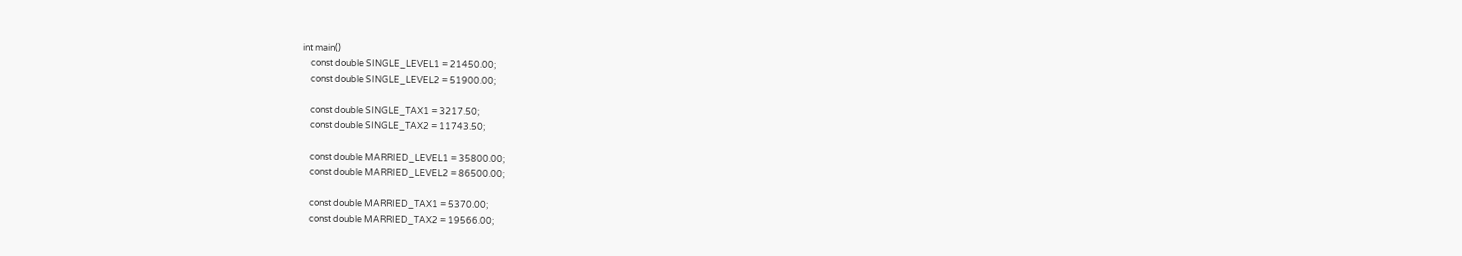int main()
    const double SINGLE_LEVEL1 = 21450.00;
    const double SINGLE_LEVEL2 = 51900.00;

    const double SINGLE_TAX1 = 3217.50;
    const double SINGLE_TAX2 = 11743.50;

    const double MARRIED_LEVEL1 = 35800.00;
    const double MARRIED_LEVEL2 = 86500.00;

    const double MARRIED_TAX1 = 5370.00;
    const double MARRIED_TAX2 = 19566.00;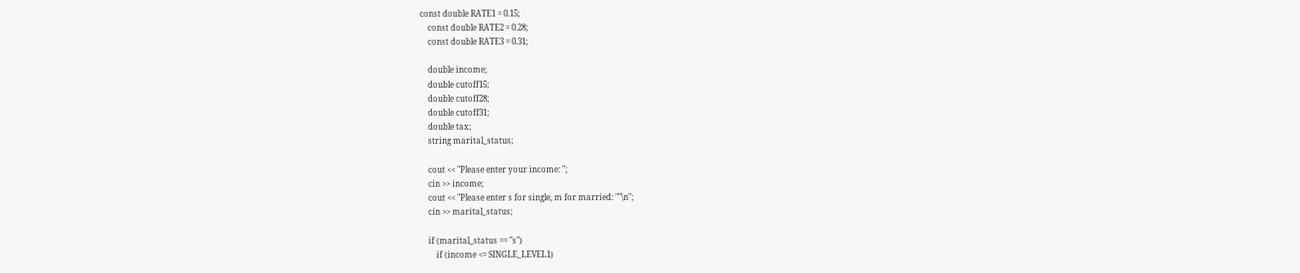const double RATE1 = 0.15;
    const double RATE2 = 0.28;
    const double RATE3 = 0.31;

    double income;
    double cutoff15;
    double cutoff28;
    double cutoff31;
    double tax;
    string marital_status;

    cout << "Please enter your income: ";
    cin >> income;
    cout << "Please enter s for single, m for married: ""\n";
    cin >> marital_status;

    if (marital_status == "s")
        if (income <= SINGLE_LEVEL1)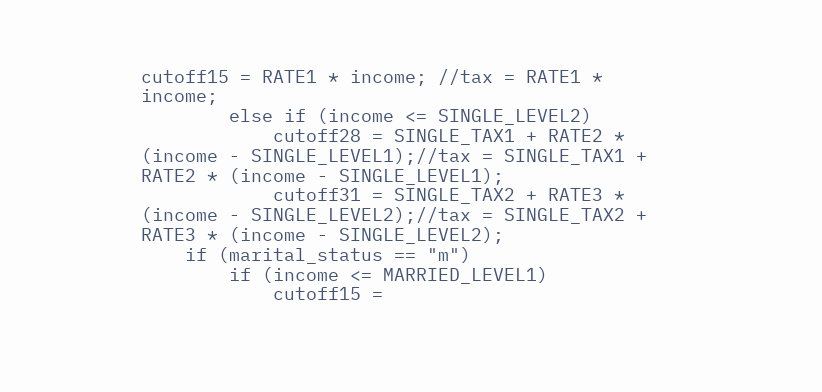cutoff15 = RATE1 * income; //tax = RATE1 * income;
        else if (income <= SINGLE_LEVEL2)
            cutoff28 = SINGLE_TAX1 + RATE2 * (income - SINGLE_LEVEL1);//tax = SINGLE_TAX1 + RATE2 * (income - SINGLE_LEVEL1);
            cutoff31 = SINGLE_TAX2 + RATE3 * (income - SINGLE_LEVEL2);//tax = SINGLE_TAX2 + RATE3 * (income - SINGLE_LEVEL2);
    if (marital_status == "m")
        if (income <= MARRIED_LEVEL1)
            cutoff15 =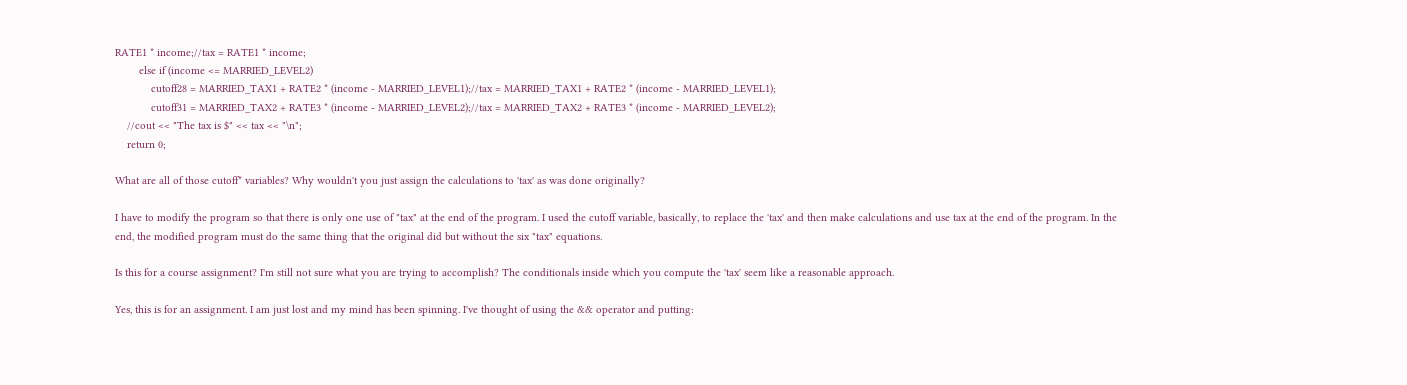RATE1 * income;//tax = RATE1 * income;
        else if (income <= MARRIED_LEVEL2)
            cutoff28 = MARRIED_TAX1 + RATE2 * (income - MARRIED_LEVEL1);//tax = MARRIED_TAX1 + RATE2 * (income - MARRIED_LEVEL1);
            cutoff31 = MARRIED_TAX2 + RATE3 * (income - MARRIED_LEVEL2);//tax = MARRIED_TAX2 + RATE3 * (income - MARRIED_LEVEL2);
    //cout << "The tax is $" << tax << "\n";
    return 0;

What are all of those cutoff* variables? Why wouldn't you just assign the calculations to 'tax' as was done originally?

I have to modify the program so that there is only one use of "tax" at the end of the program. I used the cutoff variable, basically, to replace the 'tax' and then make calculations and use tax at the end of the program. In the end, the modified program must do the same thing that the original did but without the six "tax" equations.

Is this for a course assignment? I'm still not sure what you are trying to accomplish? The conditionals inside which you compute the 'tax' seem like a reasonable approach.

Yes, this is for an assignment. I am just lost and my mind has been spinning. I've thought of using the && operator and putting: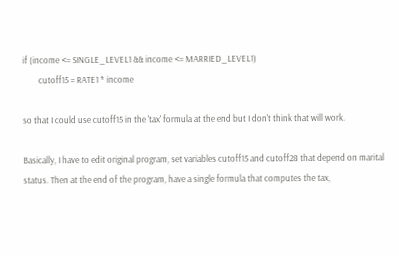if (income <= SINGLE_LEVEL1 && income <= MARRIED_LEVEL1)
        cutoff15 = RATE1 * income

so that I could use cutoff15 in the 'tax' formula at the end but I don't think that will work.

Basically, I have to edit original program, set variables cutoff15 and cutoff28 that depend on marital status. Then at the end of the program, have a single formula that computes the tax,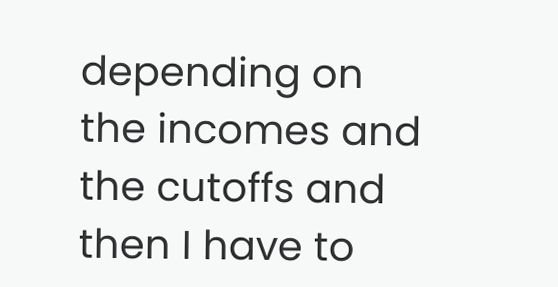depending on the incomes and the cutoffs and then I have to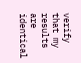verify that my results are identical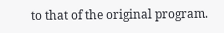to that of the original program.